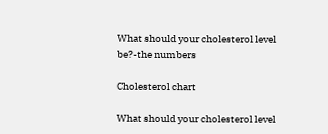What should your cholesterol level be?-the numbers

Cholesterol chart

What should your cholesterol level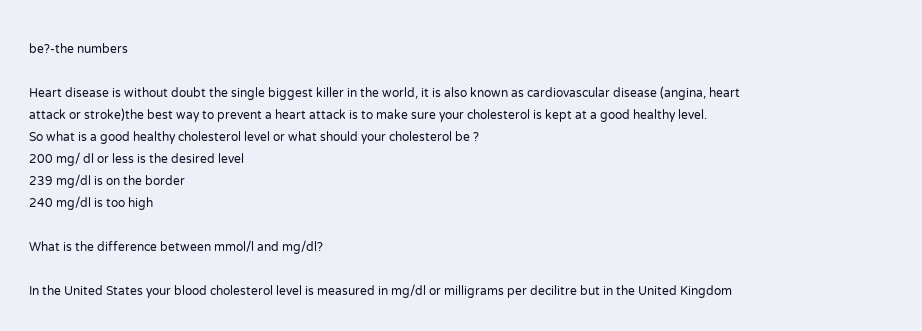be?-the numbers

Heart disease is without doubt the single biggest killer in the world, it is also known as cardiovascular disease (angina, heart attack or stroke)the best way to prevent a heart attack is to make sure your cholesterol is kept at a good healthy level.
So what is a good healthy cholesterol level or what should your cholesterol be ?
200 mg/ dl or less is the desired level
239 mg/dl is on the border
240 mg/dl is too high

What is the difference between mmol/l and mg/dl?

In the United States your blood cholesterol level is measured in mg/dl or milligrams per decilitre but in the United Kingdom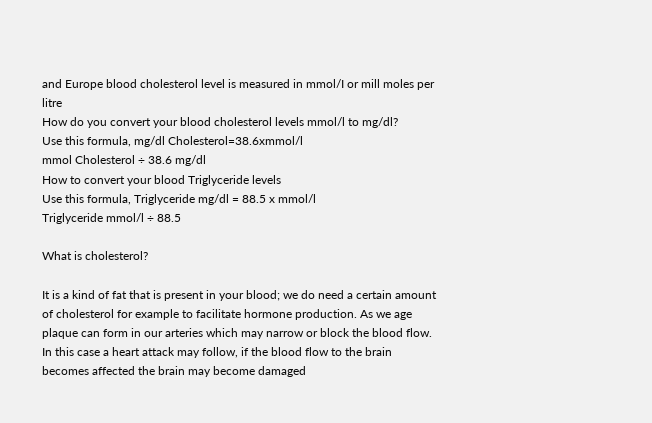and Europe blood cholesterol level is measured in mmol/I or mill moles per litre
How do you convert your blood cholesterol levels mmol/l to mg/dl?
Use this formula, mg/dl Cholesterol=38.6xmmol/l
mmol Cholesterol ÷ 38.6 mg/dl
How to convert your blood Triglyceride levels
Use this formula, Triglyceride mg/dl = 88.5 x mmol/l
Triglyceride mmol/l ÷ 88.5

What is cholesterol?

It is a kind of fat that is present in your blood; we do need a certain amount of cholesterol for example to facilitate hormone production. As we age plaque can form in our arteries which may narrow or block the blood flow. In this case a heart attack may follow, if the blood flow to the brain becomes affected the brain may become damaged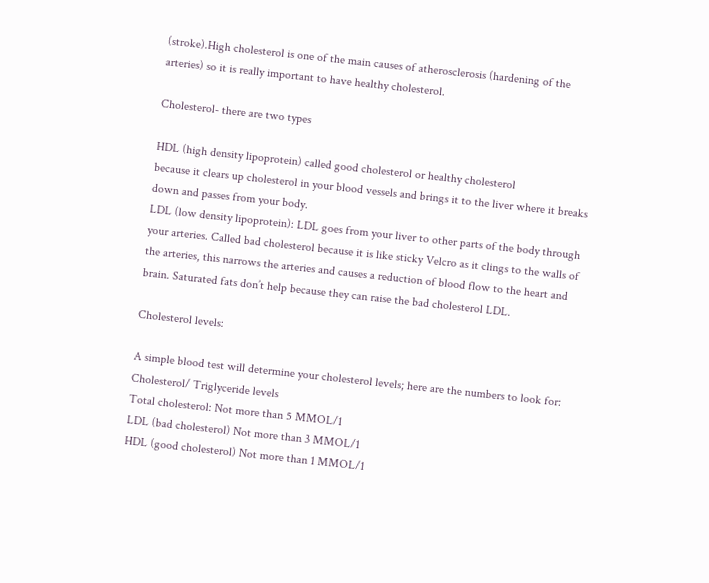(stroke).High cholesterol is one of the main causes of atherosclerosis (hardening of the arteries) so it is really important to have healthy cholesterol.

Cholesterol- there are two types

HDL (high density lipoprotein) called good cholesterol or healthy cholesterol
because it clears up cholesterol in your blood vessels and brings it to the liver where it breaks down and passes from your body.
LDL (low density lipoprotein): LDL goes from your liver to other parts of the body through your arteries. Called bad cholesterol because it is like sticky Velcro as it clings to the walls of the arteries, this narrows the arteries and causes a reduction of blood flow to the heart and brain. Saturated fats don’t help because they can raise the bad cholesterol LDL.

Cholesterol levels:

A simple blood test will determine your cholesterol levels; here are the numbers to look for:
Cholesterol/ Triglyceride levels
Total cholesterol: Not more than 5 MMOL/1
LDL (bad cholesterol) Not more than 3 MMOL/1
HDL (good cholesterol) Not more than 1 MMOL/1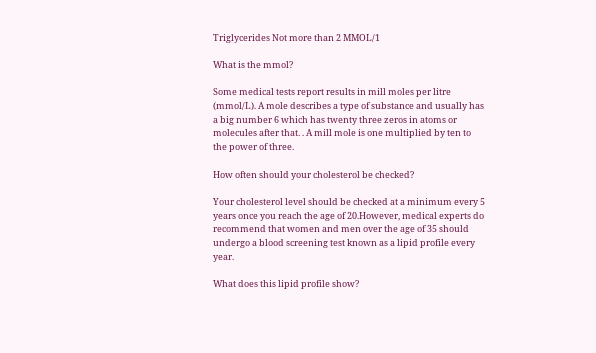Triglycerides Not more than 2 MMOL/1

What is the mmol?

Some medical tests report results in mill moles per litre (mmol/L). A mole describes a type of substance and usually has a big number 6 which has twenty three zeros in atoms or molecules after that. . A mill mole is one multiplied by ten to the power of three.

How often should your cholesterol be checked?

Your cholesterol level should be checked at a minimum every 5 years once you reach the age of 20.However, medical experts do recommend that women and men over the age of 35 should undergo a blood screening test known as a lipid profile every year.

What does this lipid profile show?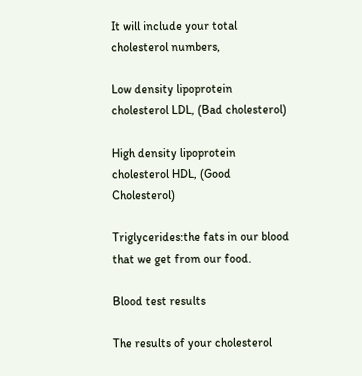It will include your total cholesterol numbers,

Low density lipoprotein cholesterol LDL, (Bad cholesterol)

High density lipoprotein cholesterol HDL, (Good Cholesterol)

Triglycerides:the fats in our blood that we get from our food.

Blood test results

The results of your cholesterol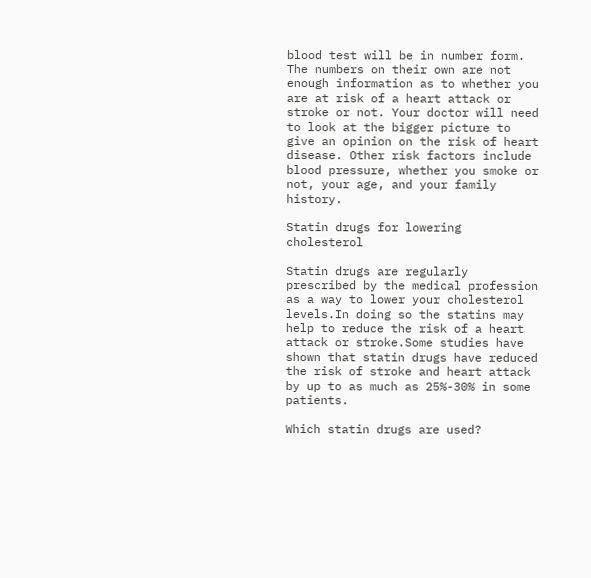blood test will be in number form. The numbers on their own are not enough information as to whether you are at risk of a heart attack or stroke or not. Your doctor will need to look at the bigger picture to give an opinion on the risk of heart disease. Other risk factors include blood pressure, whether you smoke or not, your age, and your family history.

Statin drugs for lowering cholesterol

Statin drugs are regularly prescribed by the medical profession as a way to lower your cholesterol levels.In doing so the statins may help to reduce the risk of a heart attack or stroke.Some studies have shown that statin drugs have reduced the risk of stroke and heart attack by up to as much as 25%-30% in some patients.

Which statin drugs are used?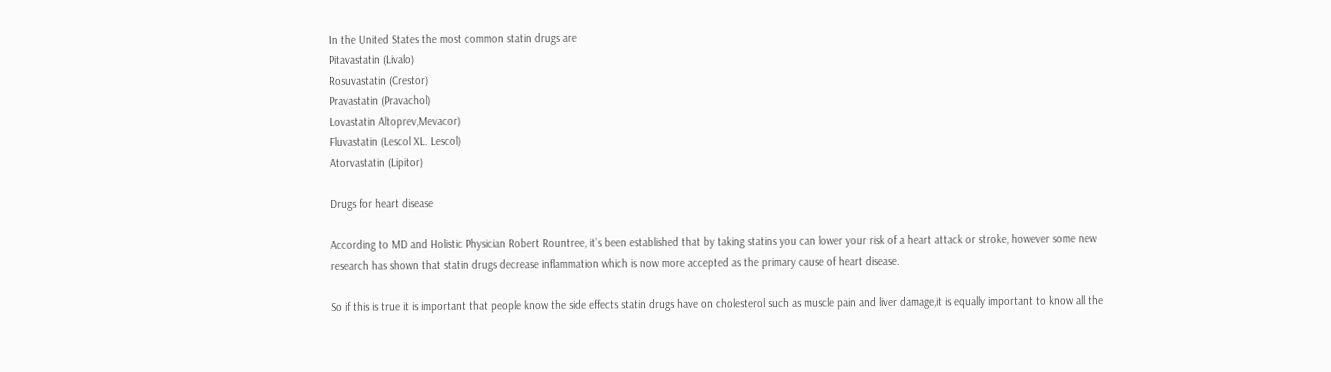In the United States the most common statin drugs are
Pitavastatin (Livalo)
Rosuvastatin (Crestor)
Pravastatin (Pravachol)
Lovastatin Altoprev,Mevacor)
Fluvastatin (Lescol XL. Lescol)
Atorvastatin (Lipitor)

Drugs for heart disease

According to MD and Holistic Physician Robert Rountree, it’s been established that by taking statins you can lower your risk of a heart attack or stroke, however some new research has shown that statin drugs decrease inflammation which is now more accepted as the primary cause of heart disease.

So if this is true it is important that people know the side effects statin drugs have on cholesterol such as muscle pain and liver damage,it is equally important to know all the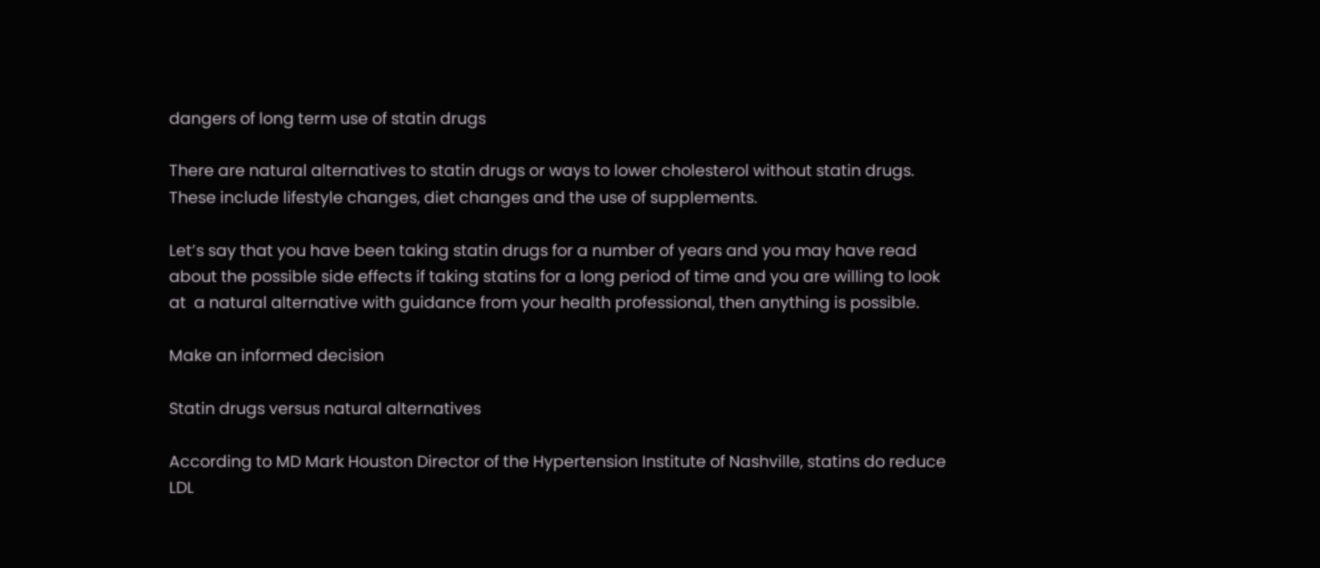dangers of long term use of statin drugs

There are natural alternatives to statin drugs or ways to lower cholesterol without statin drugs. These include lifestyle changes, diet changes and the use of supplements.

Let’s say that you have been taking statin drugs for a number of years and you may have read about the possible side effects if taking statins for a long period of time and you are willing to look at  a natural alternative with guidance from your health professional, then anything is possible.

Make an informed decision

Statin drugs versus natural alternatives

According to MD Mark Houston Director of the Hypertension Institute of Nashville, statins do reduce LDL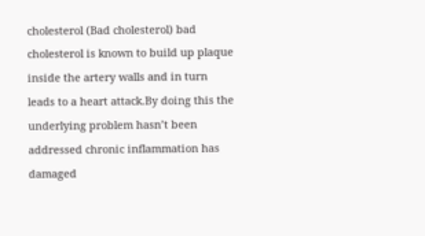cholesterol (Bad cholesterol) bad cholesterol is known to build up plaque inside the artery walls and in turn leads to a heart attack.By doing this the underlying problem hasn’t been addressed chronic inflammation has damaged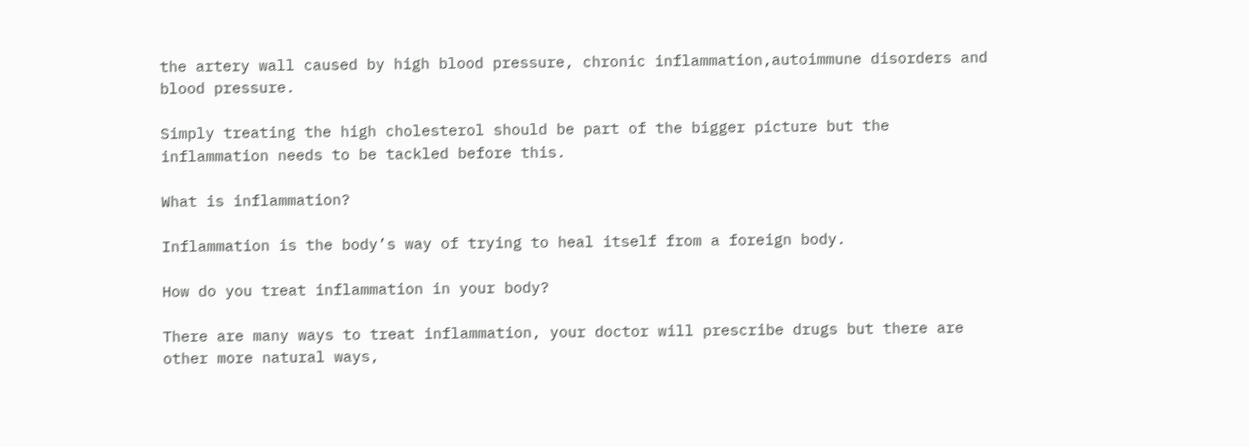the artery wall caused by high blood pressure, chronic inflammation,autoimmune disorders and blood pressure.

Simply treating the high cholesterol should be part of the bigger picture but the inflammation needs to be tackled before this.

What is inflammation?

Inflammation is the body’s way of trying to heal itself from a foreign body.

How do you treat inflammation in your body?

There are many ways to treat inflammation, your doctor will prescribe drugs but there are other more natural ways,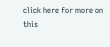click here for more on this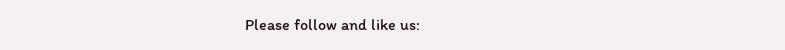Please follow and like us: